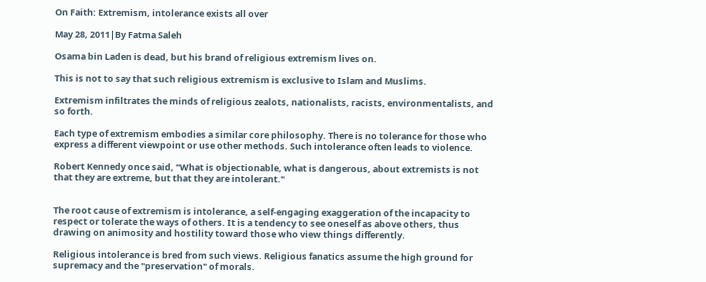On Faith: Extremism, intolerance exists all over

May 28, 2011|By Fatma Saleh

Osama bin Laden is dead, but his brand of religious extremism lives on.

This is not to say that such religious extremism is exclusive to Islam and Muslims.

Extremism infiltrates the minds of religious zealots, nationalists, racists, environmentalists, and so forth.

Each type of extremism embodies a similar core philosophy. There is no tolerance for those who express a different viewpoint or use other methods. Such intolerance often leads to violence.

Robert Kennedy once said, "What is objectionable, what is dangerous, about extremists is not that they are extreme, but that they are intolerant."


The root cause of extremism is intolerance, a self-engaging exaggeration of the incapacity to respect or tolerate the ways of others. It is a tendency to see oneself as above others, thus drawing on animosity and hostility toward those who view things differently.

Religious intolerance is bred from such views. Religious fanatics assume the high ground for supremacy and the "preservation" of morals.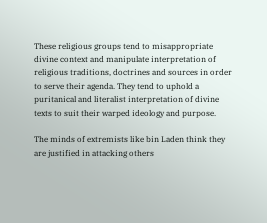These religious groups tend to misappropriate divine context and manipulate interpretation of religious traditions, doctrines and sources in order to serve their agenda. They tend to uphold a puritanical and literalist interpretation of divine texts to suit their warped ideology and purpose.

The minds of extremists like bin Laden think they are justified in attacking others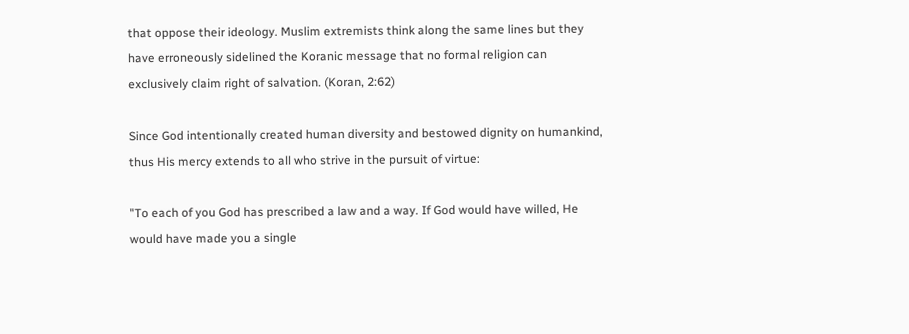that oppose their ideology. Muslim extremists think along the same lines but they have erroneously sidelined the Koranic message that no formal religion can exclusively claim right of salvation. (Koran, 2:62)

Since God intentionally created human diversity and bestowed dignity on humankind, thus His mercy extends to all who strive in the pursuit of virtue:

"To each of you God has prescribed a law and a way. If God would have willed, He would have made you a single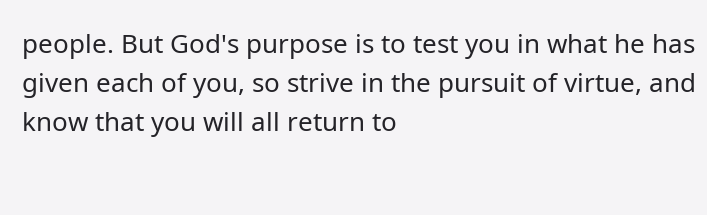people. But God's purpose is to test you in what he has given each of you, so strive in the pursuit of virtue, and know that you will all return to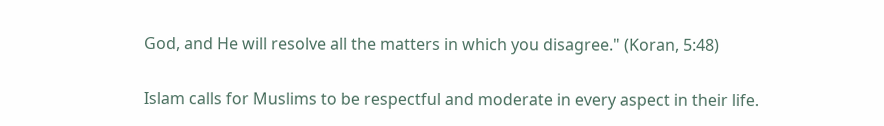God, and He will resolve all the matters in which you disagree." (Koran, 5:48)

Islam calls for Muslims to be respectful and moderate in every aspect in their life.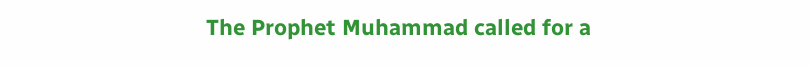The Prophet Muhammad called for a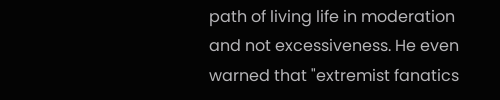path of living life in moderation and not excessiveness. He even warned that "extremist fanatics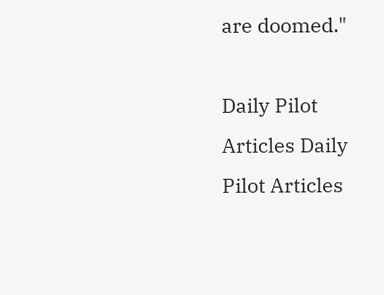are doomed."

Daily Pilot Articles Daily Pilot Articles